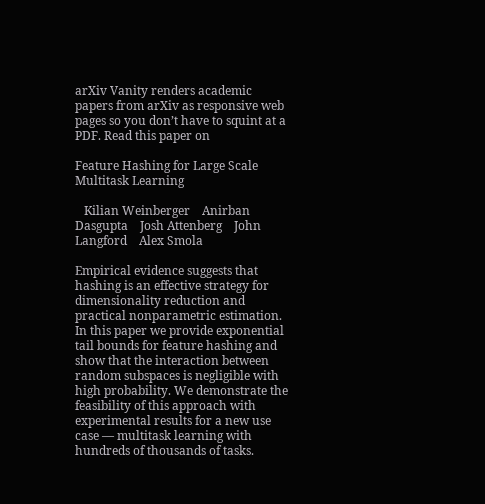arXiv Vanity renders academic papers from arXiv as responsive web pages so you don’t have to squint at a PDF. Read this paper on

Feature Hashing for Large Scale Multitask Learning

   Kilian Weinberger    Anirban Dasgupta    Josh Attenberg    John Langford    Alex Smola

Empirical evidence suggests that hashing is an effective strategy for dimensionality reduction and practical nonparametric estimation. In this paper we provide exponential tail bounds for feature hashing and show that the interaction between random subspaces is negligible with high probability. We demonstrate the feasibility of this approach with experimental results for a new use case — multitask learning with hundreds of thousands of tasks.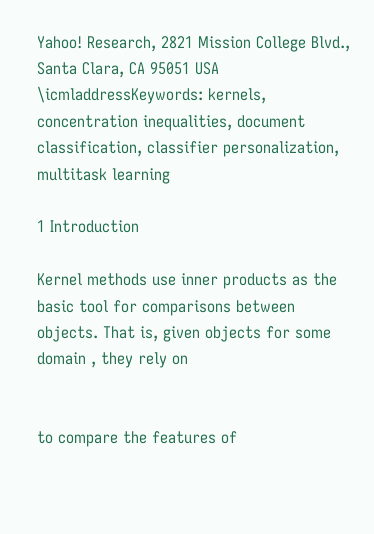Yahoo! Research, 2821 Mission College Blvd., Santa Clara, CA 95051 USA \icmladdressKeywords: kernels, concentration inequalities, document classification, classifier personalization, multitask learning

1 Introduction

Kernel methods use inner products as the basic tool for comparisons between objects. That is, given objects for some domain , they rely on


to compare the features of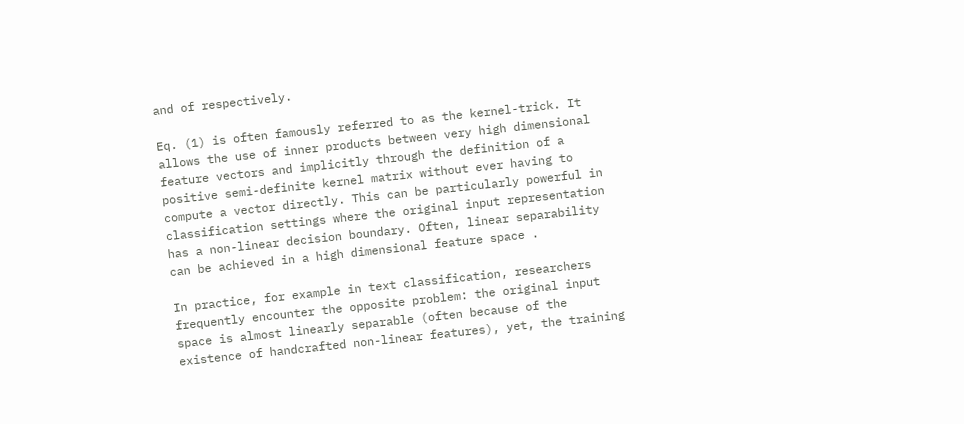and of respectively.

Eq. (1) is often famously referred to as the kernel-trick. It allows the use of inner products between very high dimensional feature vectors and implicitly through the definition of a positive semi-definite kernel matrix without ever having to compute a vector directly. This can be particularly powerful in classification settings where the original input representation has a non-linear decision boundary. Often, linear separability can be achieved in a high dimensional feature space .

In practice, for example in text classification, researchers frequently encounter the opposite problem: the original input space is almost linearly separable (often because of the existence of handcrafted non-linear features), yet, the training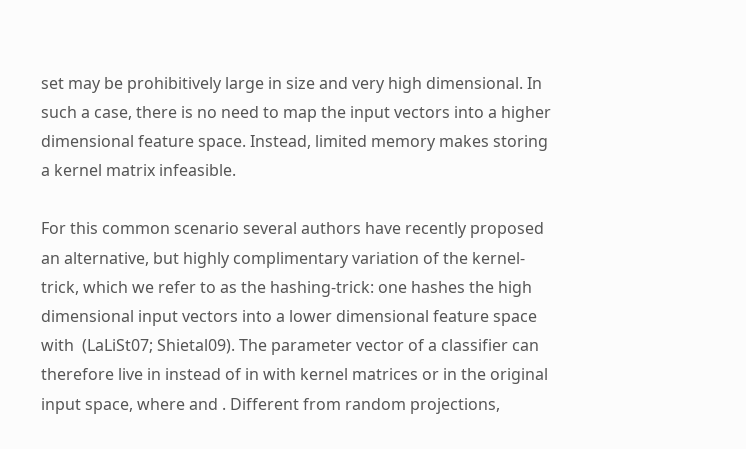set may be prohibitively large in size and very high dimensional. In such a case, there is no need to map the input vectors into a higher dimensional feature space. Instead, limited memory makes storing a kernel matrix infeasible.

For this common scenario several authors have recently proposed an alternative, but highly complimentary variation of the kernel-trick, which we refer to as the hashing-trick: one hashes the high dimensional input vectors into a lower dimensional feature space with  (LaLiSt07; Shietal09). The parameter vector of a classifier can therefore live in instead of in with kernel matrices or in the original input space, where and . Different from random projections,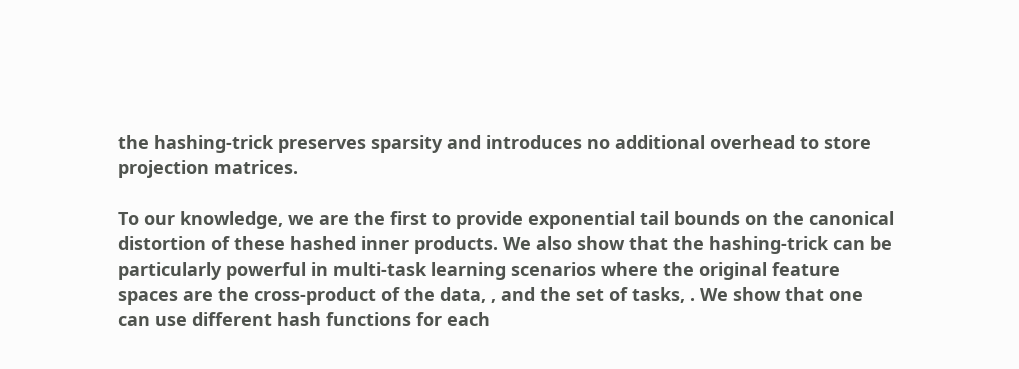the hashing-trick preserves sparsity and introduces no additional overhead to store projection matrices.

To our knowledge, we are the first to provide exponential tail bounds on the canonical distortion of these hashed inner products. We also show that the hashing-trick can be particularly powerful in multi-task learning scenarios where the original feature spaces are the cross-product of the data, , and the set of tasks, . We show that one can use different hash functions for each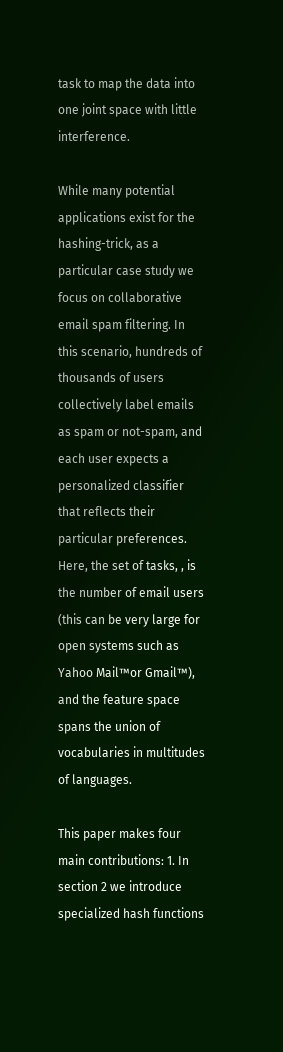task to map the data into one joint space with little interference.

While many potential applications exist for the hashing-trick, as a particular case study we focus on collaborative email spam filtering. In this scenario, hundreds of thousands of users collectively label emails as spam or not-spam, and each user expects a personalized classifier that reflects their particular preferences. Here, the set of tasks, , is the number of email users (this can be very large for open systems such as Yahoo Mail™or Gmail™), and the feature space spans the union of vocabularies in multitudes of languages.

This paper makes four main contributions: 1. In section 2 we introduce specialized hash functions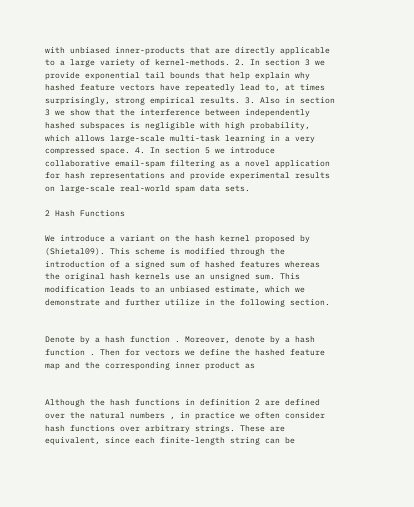with unbiased inner-products that are directly applicable to a large variety of kernel-methods. 2. In section 3 we provide exponential tail bounds that help explain why hashed feature vectors have repeatedly lead to, at times surprisingly, strong empirical results. 3. Also in section 3 we show that the interference between independently hashed subspaces is negligible with high probability, which allows large-scale multi-task learning in a very compressed space. 4. In section 5 we introduce collaborative email-spam filtering as a novel application for hash representations and provide experimental results on large-scale real-world spam data sets.

2 Hash Functions

We introduce a variant on the hash kernel proposed by (Shietal09). This scheme is modified through the introduction of a signed sum of hashed features whereas the original hash kernels use an unsigned sum. This modification leads to an unbiased estimate, which we demonstrate and further utilize in the following section.


Denote by a hash function . Moreover, denote by a hash function . Then for vectors we define the hashed feature map and the corresponding inner product as


Although the hash functions in definition 2 are defined over the natural numbers , in practice we often consider hash functions over arbitrary strings. These are equivalent, since each finite-length string can be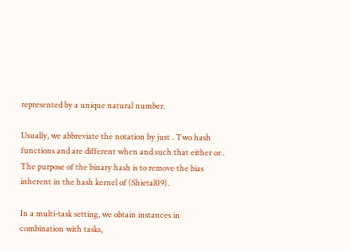represented by a unique natural number.

Usually, we abbreviate the notation by just . Two hash functions and are different when and such that either or . The purpose of the binary hash is to remove the bias inherent in the hash kernel of (Shietal09).

In a multi-task setting, we obtain instances in combination with tasks,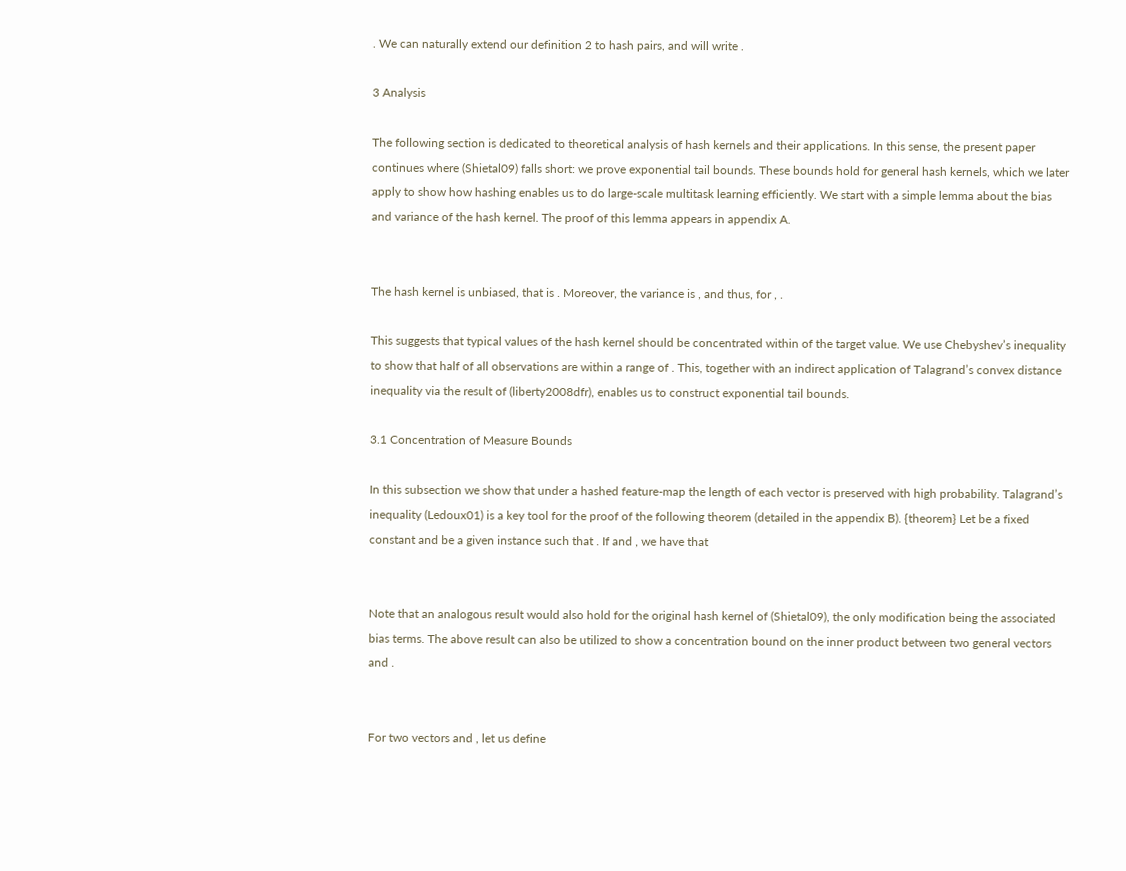. We can naturally extend our definition 2 to hash pairs, and will write .

3 Analysis

The following section is dedicated to theoretical analysis of hash kernels and their applications. In this sense, the present paper continues where (Shietal09) falls short: we prove exponential tail bounds. These bounds hold for general hash kernels, which we later apply to show how hashing enables us to do large-scale multitask learning efficiently. We start with a simple lemma about the bias and variance of the hash kernel. The proof of this lemma appears in appendix A.


The hash kernel is unbiased, that is . Moreover, the variance is , and thus, for , .

This suggests that typical values of the hash kernel should be concentrated within of the target value. We use Chebyshev’s inequality to show that half of all observations are within a range of . This, together with an indirect application of Talagrand’s convex distance inequality via the result of (liberty2008dfr), enables us to construct exponential tail bounds.

3.1 Concentration of Measure Bounds

In this subsection we show that under a hashed feature-map the length of each vector is preserved with high probability. Talagrand’s inequality (Ledoux01) is a key tool for the proof of the following theorem (detailed in the appendix B). {theorem} Let be a fixed constant and be a given instance such that . If and , we have that


Note that an analogous result would also hold for the original hash kernel of (Shietal09), the only modification being the associated bias terms. The above result can also be utilized to show a concentration bound on the inner product between two general vectors and .


For two vectors and , let us define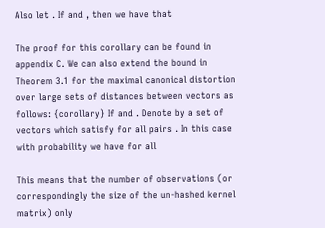Also let . If and , then we have that

The proof for this corollary can be found in appendix C. We can also extend the bound in Theorem 3.1 for the maximal canonical distortion over large sets of distances between vectors as follows: {corollary} If and . Denote by a set of vectors which satisfy for all pairs . In this case with probability we have for all

This means that the number of observations (or correspondingly the size of the un-hashed kernel matrix) only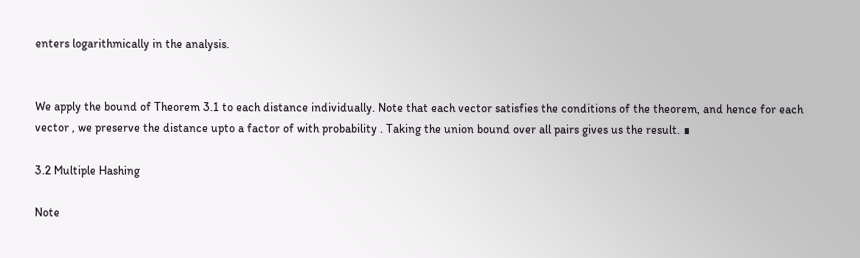enters logarithmically in the analysis.


We apply the bound of Theorem 3.1 to each distance individually. Note that each vector satisfies the conditions of the theorem, and hence for each vector , we preserve the distance upto a factor of with probability . Taking the union bound over all pairs gives us the result. ∎

3.2 Multiple Hashing

Note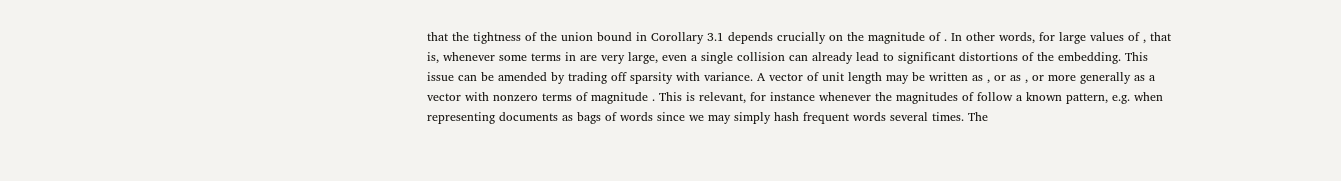that the tightness of the union bound in Corollary 3.1 depends crucially on the magnitude of . In other words, for large values of , that is, whenever some terms in are very large, even a single collision can already lead to significant distortions of the embedding. This issue can be amended by trading off sparsity with variance. A vector of unit length may be written as , or as , or more generally as a vector with nonzero terms of magnitude . This is relevant, for instance whenever the magnitudes of follow a known pattern, e.g. when representing documents as bags of words since we may simply hash frequent words several times. The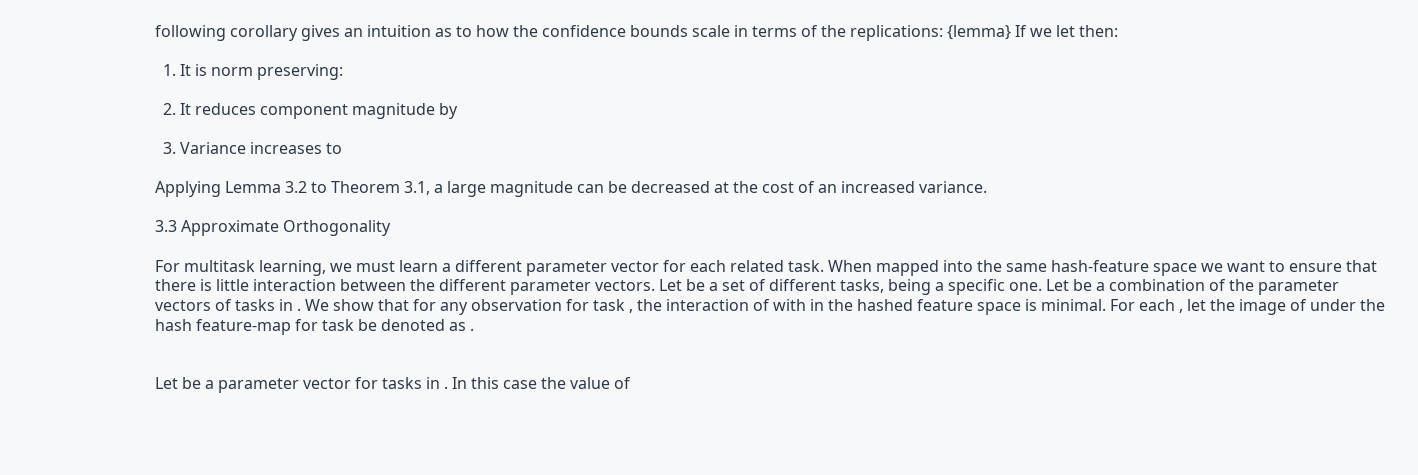following corollary gives an intuition as to how the confidence bounds scale in terms of the replications: {lemma} If we let then:

  1. It is norm preserving:

  2. It reduces component magnitude by

  3. Variance increases to

Applying Lemma 3.2 to Theorem 3.1, a large magnitude can be decreased at the cost of an increased variance.

3.3 Approximate Orthogonality

For multitask learning, we must learn a different parameter vector for each related task. When mapped into the same hash-feature space we want to ensure that there is little interaction between the different parameter vectors. Let be a set of different tasks, being a specific one. Let be a combination of the parameter vectors of tasks in . We show that for any observation for task , the interaction of with in the hashed feature space is minimal. For each , let the image of under the hash feature-map for task be denoted as .


Let be a parameter vector for tasks in . In this case the value of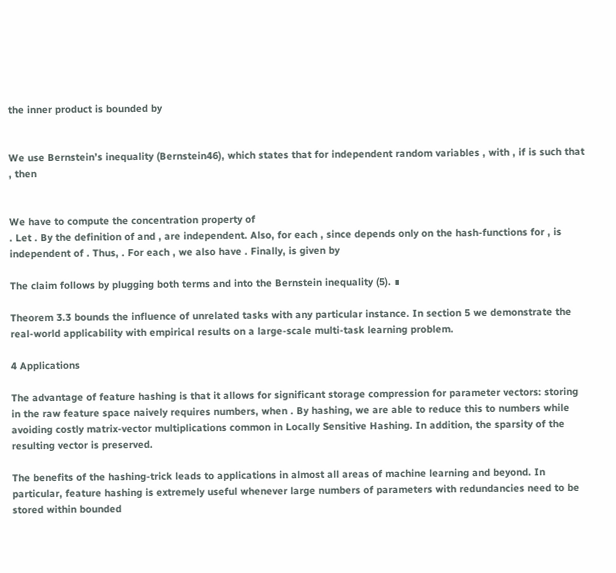the inner product is bounded by


We use Bernstein’s inequality (Bernstein46), which states that for independent random variables , with , if is such that , then


We have to compute the concentration property of
. Let . By the definition of and , are independent. Also, for each , since depends only on the hash-functions for , is independent of . Thus, . For each , we also have . Finally, is given by

The claim follows by plugging both terms and into the Bernstein inequality (5). ∎

Theorem 3.3 bounds the influence of unrelated tasks with any particular instance. In section 5 we demonstrate the real-world applicability with empirical results on a large-scale multi-task learning problem.

4 Applications

The advantage of feature hashing is that it allows for significant storage compression for parameter vectors: storing in the raw feature space naively requires numbers, when . By hashing, we are able to reduce this to numbers while avoiding costly matrix-vector multiplications common in Locally Sensitive Hashing. In addition, the sparsity of the resulting vector is preserved.

The benefits of the hashing-trick leads to applications in almost all areas of machine learning and beyond. In particular, feature hashing is extremely useful whenever large numbers of parameters with redundancies need to be stored within bounded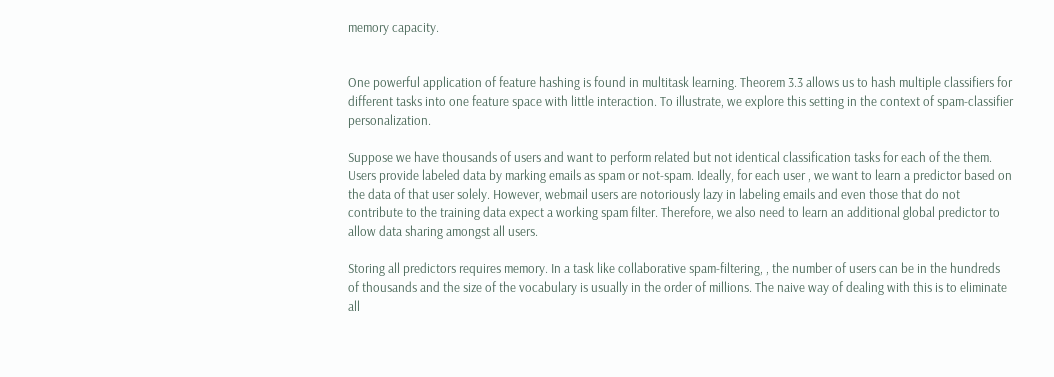memory capacity.


One powerful application of feature hashing is found in multitask learning. Theorem 3.3 allows us to hash multiple classifiers for different tasks into one feature space with little interaction. To illustrate, we explore this setting in the context of spam-classifier personalization.

Suppose we have thousands of users and want to perform related but not identical classification tasks for each of the them. Users provide labeled data by marking emails as spam or not-spam. Ideally, for each user , we want to learn a predictor based on the data of that user solely. However, webmail users are notoriously lazy in labeling emails and even those that do not contribute to the training data expect a working spam filter. Therefore, we also need to learn an additional global predictor to allow data sharing amongst all users.

Storing all predictors requires memory. In a task like collaborative spam-filtering, , the number of users can be in the hundreds of thousands and the size of the vocabulary is usually in the order of millions. The naive way of dealing with this is to eliminate all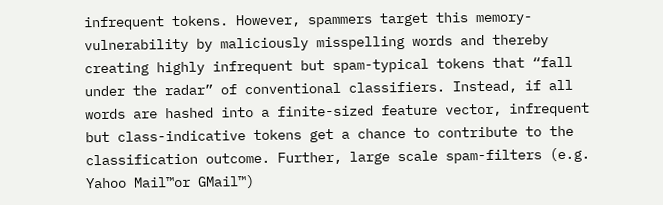infrequent tokens. However, spammers target this memory-vulnerability by maliciously misspelling words and thereby creating highly infrequent but spam-typical tokens that “fall under the radar” of conventional classifiers. Instead, if all words are hashed into a finite-sized feature vector, infrequent but class-indicative tokens get a chance to contribute to the classification outcome. Further, large scale spam-filters (e.g. Yahoo Mail™or GMail™)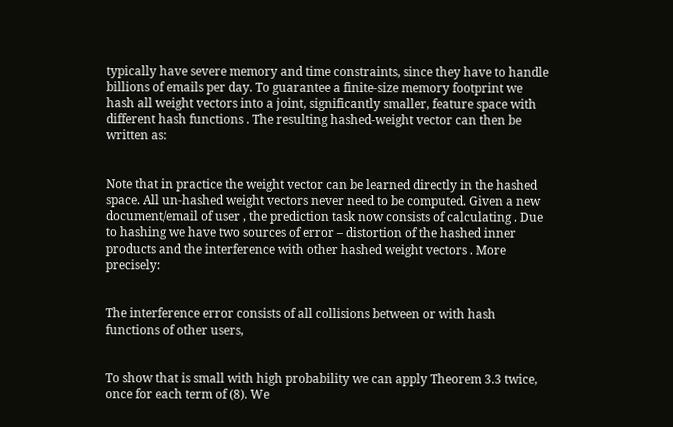typically have severe memory and time constraints, since they have to handle billions of emails per day. To guarantee a finite-size memory footprint we hash all weight vectors into a joint, significantly smaller, feature space with different hash functions . The resulting hashed-weight vector can then be written as:


Note that in practice the weight vector can be learned directly in the hashed space. All un-hashed weight vectors never need to be computed. Given a new document/email of user , the prediction task now consists of calculating . Due to hashing we have two sources of error – distortion of the hashed inner products and the interference with other hashed weight vectors . More precisely:


The interference error consists of all collisions between or with hash functions of other users,


To show that is small with high probability we can apply Theorem 3.3 twice, once for each term of (8). We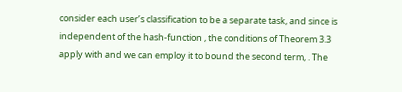consider each user’s classification to be a separate task, and since is independent of the hash-function , the conditions of Theorem 3.3 apply with and we can employ it to bound the second term, . The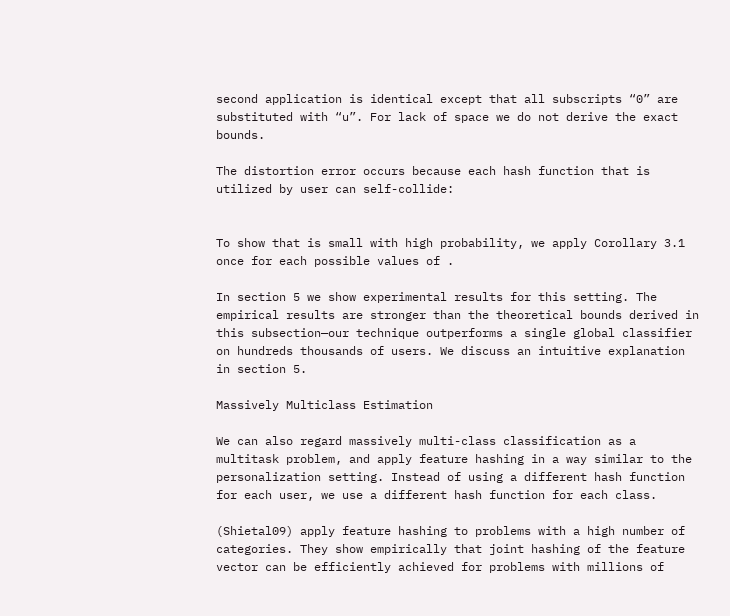second application is identical except that all subscripts “0” are substituted with “u”. For lack of space we do not derive the exact bounds.

The distortion error occurs because each hash function that is utilized by user can self-collide:


To show that is small with high probability, we apply Corollary 3.1 once for each possible values of .

In section 5 we show experimental results for this setting. The empirical results are stronger than the theoretical bounds derived in this subsection—our technique outperforms a single global classifier on hundreds thousands of users. We discuss an intuitive explanation in section 5.

Massively Multiclass Estimation

We can also regard massively multi-class classification as a multitask problem, and apply feature hashing in a way similar to the personalization setting. Instead of using a different hash function for each user, we use a different hash function for each class.

(Shietal09) apply feature hashing to problems with a high number of categories. They show empirically that joint hashing of the feature vector can be efficiently achieved for problems with millions of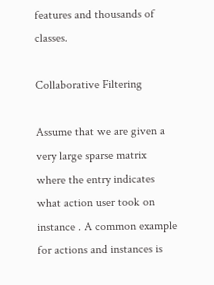features and thousands of classes.

Collaborative Filtering

Assume that we are given a very large sparse matrix where the entry indicates what action user took on instance . A common example for actions and instances is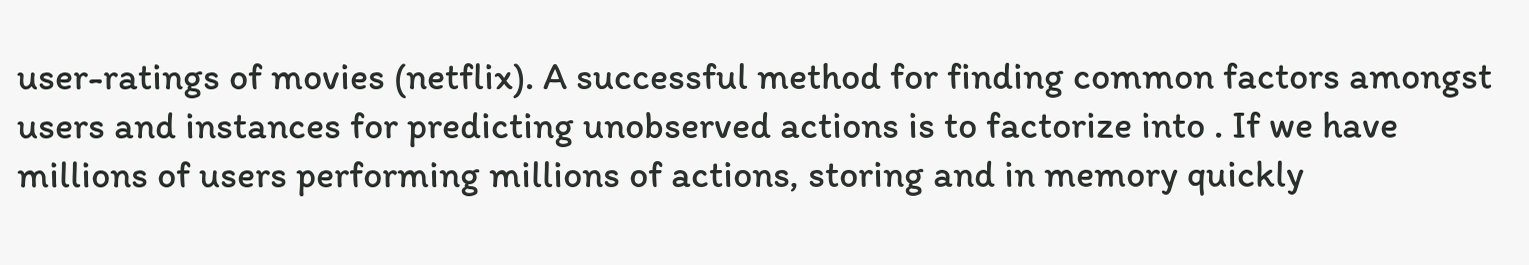user-ratings of movies (netflix). A successful method for finding common factors amongst users and instances for predicting unobserved actions is to factorize into . If we have millions of users performing millions of actions, storing and in memory quickly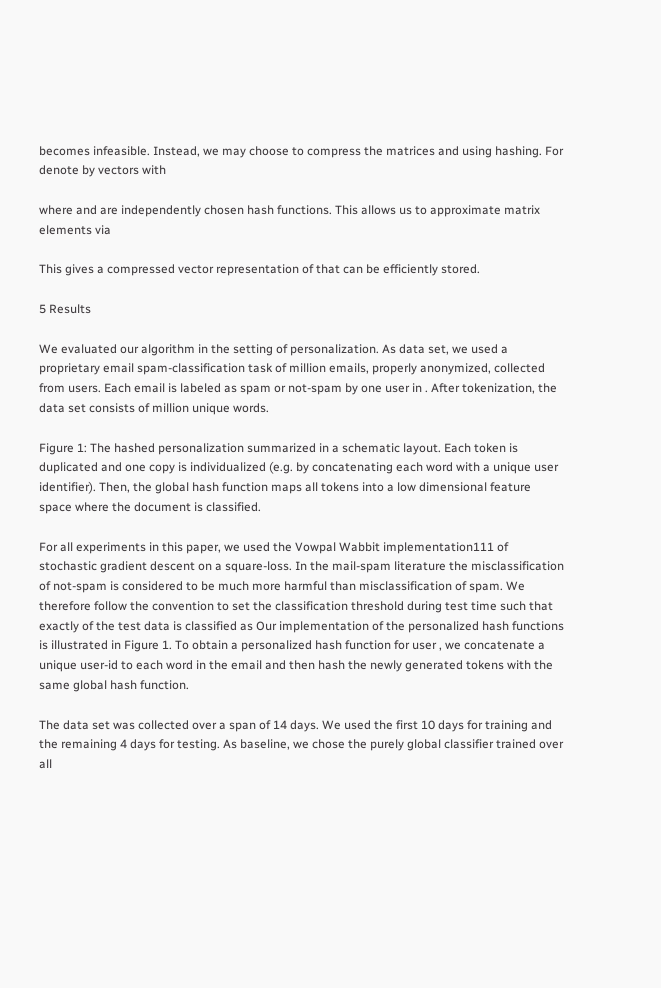becomes infeasible. Instead, we may choose to compress the matrices and using hashing. For denote by vectors with

where and are independently chosen hash functions. This allows us to approximate matrix elements via

This gives a compressed vector representation of that can be efficiently stored.

5 Results

We evaluated our algorithm in the setting of personalization. As data set, we used a proprietary email spam-classification task of million emails, properly anonymized, collected from users. Each email is labeled as spam or not-spam by one user in . After tokenization, the data set consists of million unique words.

Figure 1: The hashed personalization summarized in a schematic layout. Each token is duplicated and one copy is individualized (e.g. by concatenating each word with a unique user identifier). Then, the global hash function maps all tokens into a low dimensional feature space where the document is classified.

For all experiments in this paper, we used the Vowpal Wabbit implementation111 of stochastic gradient descent on a square-loss. In the mail-spam literature the misclassification of not-spam is considered to be much more harmful than misclassification of spam. We therefore follow the convention to set the classification threshold during test time such that exactly of the test data is classified as Our implementation of the personalized hash functions is illustrated in Figure 1. To obtain a personalized hash function for user , we concatenate a unique user-id to each word in the email and then hash the newly generated tokens with the same global hash function.

The data set was collected over a span of 14 days. We used the first 10 days for training and the remaining 4 days for testing. As baseline, we chose the purely global classifier trained over all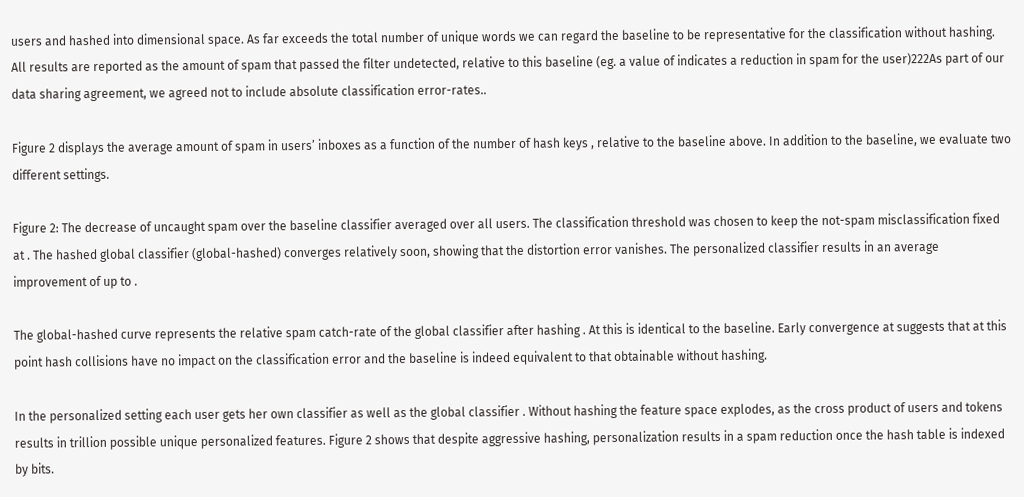users and hashed into dimensional space. As far exceeds the total number of unique words we can regard the baseline to be representative for the classification without hashing. All results are reported as the amount of spam that passed the filter undetected, relative to this baseline (eg. a value of indicates a reduction in spam for the user)222As part of our data sharing agreement, we agreed not to include absolute classification error-rates..

Figure 2 displays the average amount of spam in users’ inboxes as a function of the number of hash keys , relative to the baseline above. In addition to the baseline, we evaluate two different settings.

Figure 2: The decrease of uncaught spam over the baseline classifier averaged over all users. The classification threshold was chosen to keep the not-spam misclassification fixed at . The hashed global classifier (global-hashed) converges relatively soon, showing that the distortion error vanishes. The personalized classifier results in an average improvement of up to .

The global-hashed curve represents the relative spam catch-rate of the global classifier after hashing . At this is identical to the baseline. Early convergence at suggests that at this point hash collisions have no impact on the classification error and the baseline is indeed equivalent to that obtainable without hashing.

In the personalized setting each user gets her own classifier as well as the global classifier . Without hashing the feature space explodes, as the cross product of users and tokens results in trillion possible unique personalized features. Figure 2 shows that despite aggressive hashing, personalization results in a spam reduction once the hash table is indexed by bits.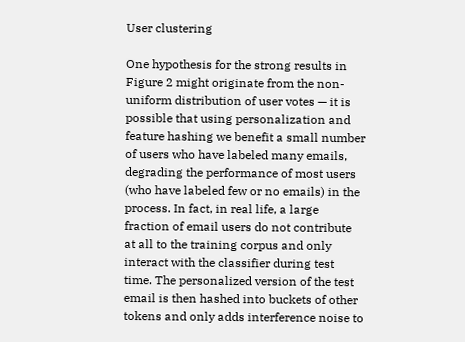User clustering

One hypothesis for the strong results in Figure 2 might originate from the non-uniform distribution of user votes — it is possible that using personalization and feature hashing we benefit a small number of users who have labeled many emails, degrading the performance of most users (who have labeled few or no emails) in the process. In fact, in real life, a large fraction of email users do not contribute at all to the training corpus and only interact with the classifier during test time. The personalized version of the test email is then hashed into buckets of other tokens and only adds interference noise to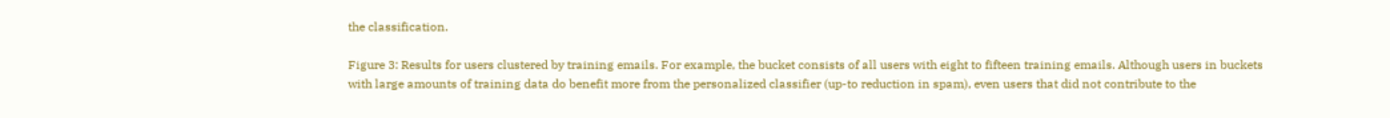the classification.

Figure 3: Results for users clustered by training emails. For example, the bucket consists of all users with eight to fifteen training emails. Although users in buckets with large amounts of training data do benefit more from the personalized classifier (up-to reduction in spam), even users that did not contribute to the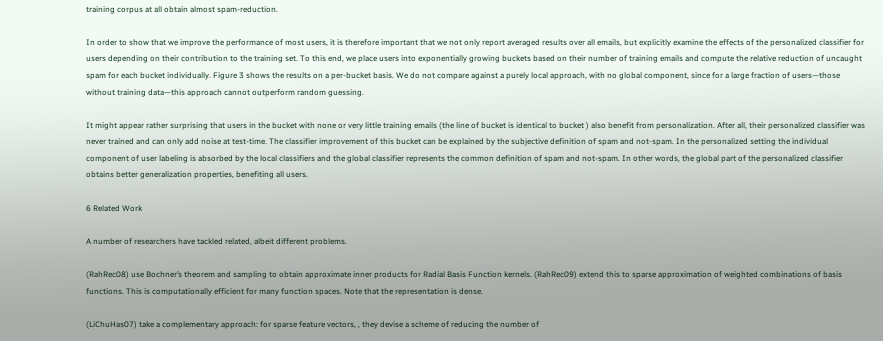training corpus at all obtain almost spam-reduction.

In order to show that we improve the performance of most users, it is therefore important that we not only report averaged results over all emails, but explicitly examine the effects of the personalized classifier for users depending on their contribution to the training set. To this end, we place users into exponentially growing buckets based on their number of training emails and compute the relative reduction of uncaught spam for each bucket individually. Figure 3 shows the results on a per-bucket basis. We do not compare against a purely local approach, with no global component, since for a large fraction of users—those without training data—this approach cannot outperform random guessing.

It might appear rather surprising that users in the bucket with none or very little training emails (the line of bucket is identical to bucket ) also benefit from personalization. After all, their personalized classifier was never trained and can only add noise at test-time. The classifier improvement of this bucket can be explained by the subjective definition of spam and not-spam. In the personalized setting the individual component of user labeling is absorbed by the local classifiers and the global classifier represents the common definition of spam and not-spam. In other words, the global part of the personalized classifier obtains better generalization properties, benefiting all users.

6 Related Work

A number of researchers have tackled related, albeit different problems.

(RahRec08) use Bochner’s theorem and sampling to obtain approximate inner products for Radial Basis Function kernels. (RahRec09) extend this to sparse approximation of weighted combinations of basis functions. This is computationally efficient for many function spaces. Note that the representation is dense.

(LiChuHas07) take a complementary approach: for sparse feature vectors, , they devise a scheme of reducing the number of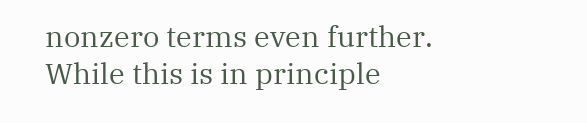nonzero terms even further. While this is in principle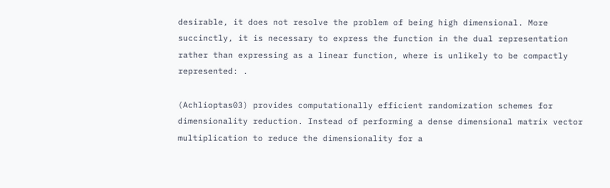desirable, it does not resolve the problem of being high dimensional. More succinctly, it is necessary to express the function in the dual representation rather than expressing as a linear function, where is unlikely to be compactly represented: .

(Achlioptas03) provides computationally efficient randomization schemes for dimensionality reduction. Instead of performing a dense dimensional matrix vector multiplication to reduce the dimensionality for a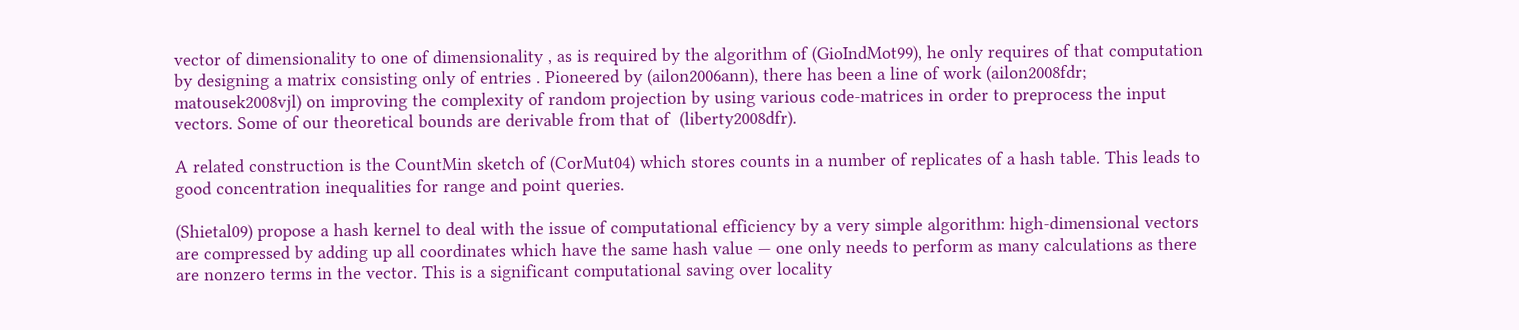vector of dimensionality to one of dimensionality , as is required by the algorithm of (GioIndMot99), he only requires of that computation by designing a matrix consisting only of entries . Pioneered by (ailon2006ann), there has been a line of work (ailon2008fdr; matousek2008vjl) on improving the complexity of random projection by using various code-matrices in order to preprocess the input vectors. Some of our theoretical bounds are derivable from that of  (liberty2008dfr).

A related construction is the CountMin sketch of (CorMut04) which stores counts in a number of replicates of a hash table. This leads to good concentration inequalities for range and point queries.

(Shietal09) propose a hash kernel to deal with the issue of computational efficiency by a very simple algorithm: high-dimensional vectors are compressed by adding up all coordinates which have the same hash value — one only needs to perform as many calculations as there are nonzero terms in the vector. This is a significant computational saving over locality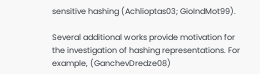sensitive hashing (Achlioptas03; GioIndMot99).

Several additional works provide motivation for the investigation of hashing representations. For example, (GanchevDredze08)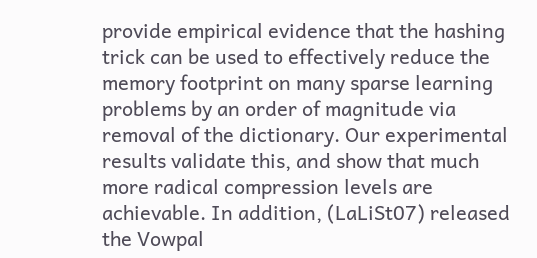provide empirical evidence that the hashing trick can be used to effectively reduce the memory footprint on many sparse learning problems by an order of magnitude via removal of the dictionary. Our experimental results validate this, and show that much more radical compression levels are achievable. In addition, (LaLiSt07) released the Vowpal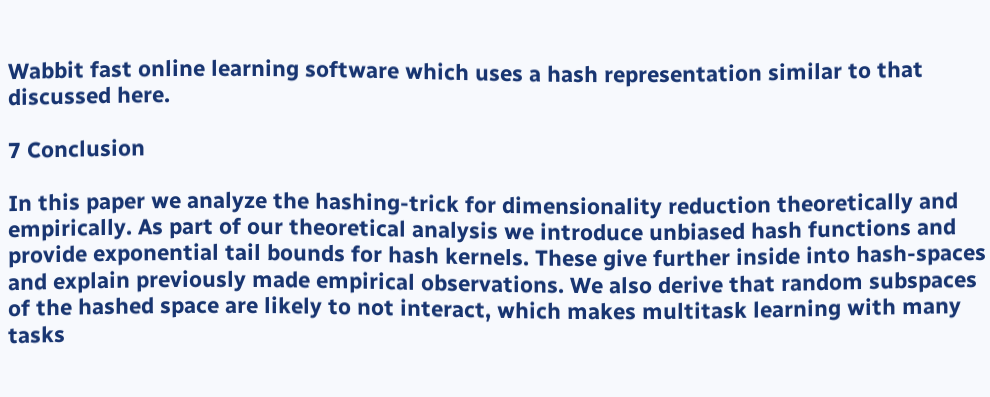Wabbit fast online learning software which uses a hash representation similar to that discussed here.

7 Conclusion

In this paper we analyze the hashing-trick for dimensionality reduction theoretically and empirically. As part of our theoretical analysis we introduce unbiased hash functions and provide exponential tail bounds for hash kernels. These give further inside into hash-spaces and explain previously made empirical observations. We also derive that random subspaces of the hashed space are likely to not interact, which makes multitask learning with many tasks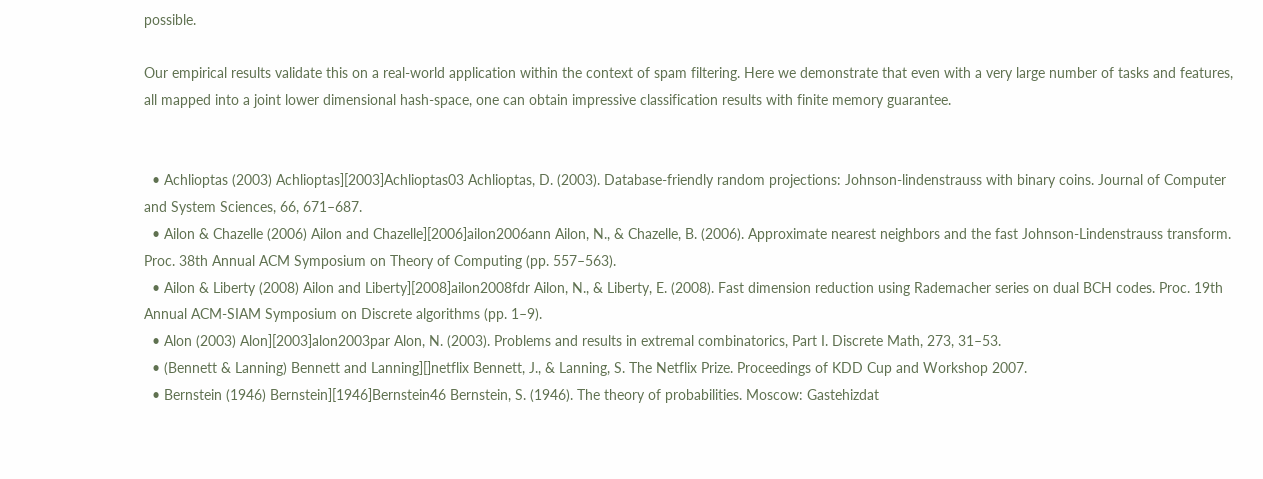possible.

Our empirical results validate this on a real-world application within the context of spam filtering. Here we demonstrate that even with a very large number of tasks and features, all mapped into a joint lower dimensional hash-space, one can obtain impressive classification results with finite memory guarantee.


  • Achlioptas (2003) Achlioptas][2003]Achlioptas03 Achlioptas, D. (2003). Database-friendly random projections: Johnson-lindenstrauss with binary coins. Journal of Computer and System Sciences, 66, 671–687.
  • Ailon & Chazelle (2006) Ailon and Chazelle][2006]ailon2006ann Ailon, N., & Chazelle, B. (2006). Approximate nearest neighbors and the fast Johnson-Lindenstrauss transform. Proc. 38th Annual ACM Symposium on Theory of Computing (pp. 557–563).
  • Ailon & Liberty (2008) Ailon and Liberty][2008]ailon2008fdr Ailon, N., & Liberty, E. (2008). Fast dimension reduction using Rademacher series on dual BCH codes. Proc. 19th Annual ACM-SIAM Symposium on Discrete algorithms (pp. 1–9).
  • Alon (2003) Alon][2003]alon2003par Alon, N. (2003). Problems and results in extremal combinatorics, Part I. Discrete Math, 273, 31–53.
  • (Bennett & Lanning) Bennett and Lanning][]netflix Bennett, J., & Lanning, S. The Netflix Prize. Proceedings of KDD Cup and Workshop 2007.
  • Bernstein (1946) Bernstein][1946]Bernstein46 Bernstein, S. (1946). The theory of probabilities. Moscow: Gastehizdat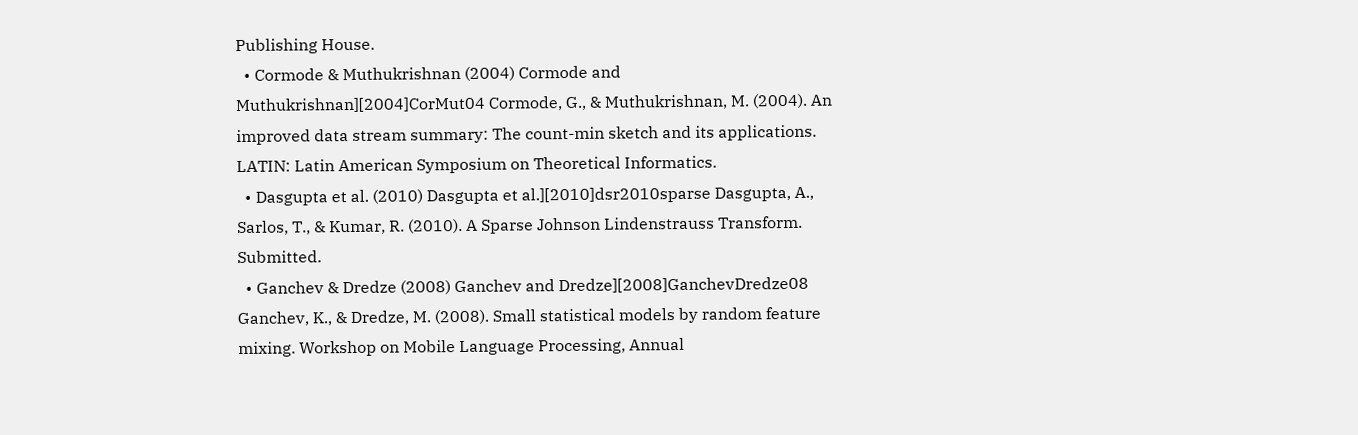Publishing House.
  • Cormode & Muthukrishnan (2004) Cormode and Muthukrishnan][2004]CorMut04 Cormode, G., & Muthukrishnan, M. (2004). An improved data stream summary: The count-min sketch and its applications. LATIN: Latin American Symposium on Theoretical Informatics.
  • Dasgupta et al. (2010) Dasgupta et al.][2010]dsr2010sparse Dasgupta, A., Sarlos, T., & Kumar, R. (2010). A Sparse Johnson Lindenstrauss Transform. Submitted.
  • Ganchev & Dredze (2008) Ganchev and Dredze][2008]GanchevDredze08 Ganchev, K., & Dredze, M. (2008). Small statistical models by random feature mixing. Workshop on Mobile Language Processing, Annual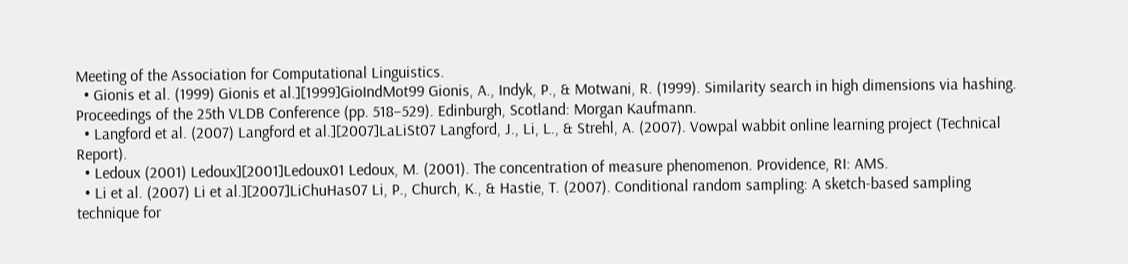Meeting of the Association for Computational Linguistics.
  • Gionis et al. (1999) Gionis et al.][1999]GioIndMot99 Gionis, A., Indyk, P., & Motwani, R. (1999). Similarity search in high dimensions via hashing. Proceedings of the 25th VLDB Conference (pp. 518–529). Edinburgh, Scotland: Morgan Kaufmann.
  • Langford et al. (2007) Langford et al.][2007]LaLiSt07 Langford, J., Li, L., & Strehl, A. (2007). Vowpal wabbit online learning project (Technical Report).
  • Ledoux (2001) Ledoux][2001]Ledoux01 Ledoux, M. (2001). The concentration of measure phenomenon. Providence, RI: AMS.
  • Li et al. (2007) Li et al.][2007]LiChuHas07 Li, P., Church, K., & Hastie, T. (2007). Conditional random sampling: A sketch-based sampling technique for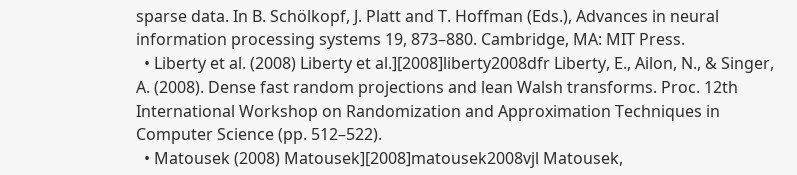sparse data. In B. Schölkopf, J. Platt and T. Hoffman (Eds.), Advances in neural information processing systems 19, 873–880. Cambridge, MA: MIT Press.
  • Liberty et al. (2008) Liberty et al.][2008]liberty2008dfr Liberty, E., Ailon, N., & Singer, A. (2008). Dense fast random projections and lean Walsh transforms. Proc. 12th International Workshop on Randomization and Approximation Techniques in Computer Science (pp. 512–522).
  • Matousek (2008) Matousek][2008]matousek2008vjl Matousek,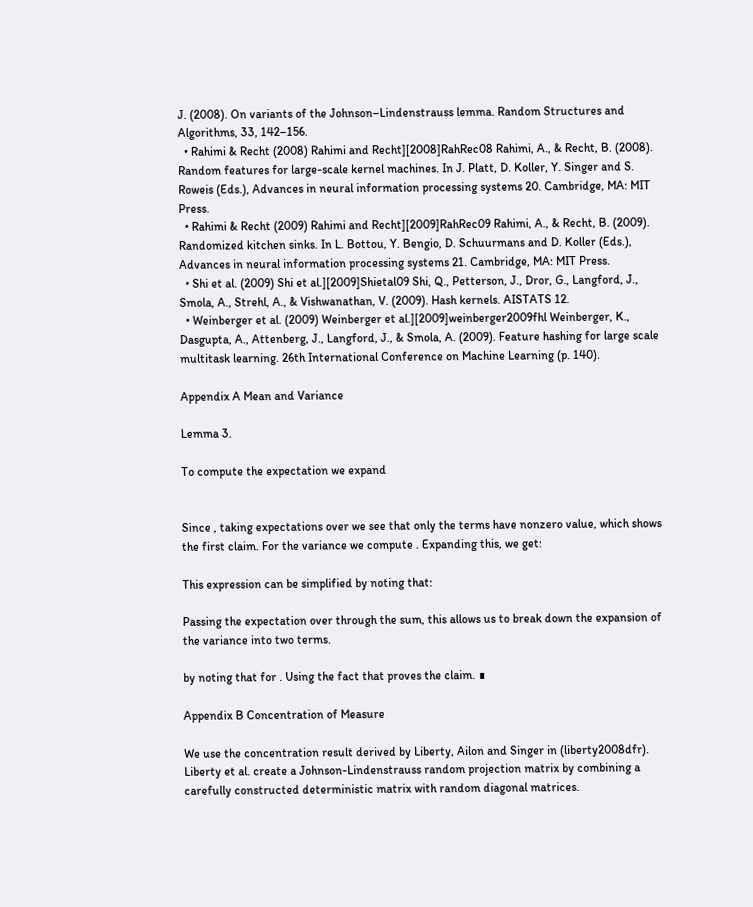J. (2008). On variants of the Johnson–Lindenstrauss lemma. Random Structures and Algorithms, 33, 142–156.
  • Rahimi & Recht (2008) Rahimi and Recht][2008]RahRec08 Rahimi, A., & Recht, B. (2008). Random features for large-scale kernel machines. In J. Platt, D. Koller, Y. Singer and S. Roweis (Eds.), Advances in neural information processing systems 20. Cambridge, MA: MIT Press.
  • Rahimi & Recht (2009) Rahimi and Recht][2009]RahRec09 Rahimi, A., & Recht, B. (2009). Randomized kitchen sinks. In L. Bottou, Y. Bengio, D. Schuurmans and D. Koller (Eds.), Advances in neural information processing systems 21. Cambridge, MA: MIT Press.
  • Shi et al. (2009) Shi et al.][2009]Shietal09 Shi, Q., Petterson, J., Dror, G., Langford, J., Smola, A., Strehl, A., & Vishwanathan, V. (2009). Hash kernels. AISTATS 12.
  • Weinberger et al. (2009) Weinberger et al.][2009]weinberger2009fhl Weinberger, K., Dasgupta, A., Attenberg, J., Langford, J., & Smola, A. (2009). Feature hashing for large scale multitask learning. 26th International Conference on Machine Learning (p. 140).

Appendix A Mean and Variance

Lemma 3.

To compute the expectation we expand


Since , taking expectations over we see that only the terms have nonzero value, which shows the first claim. For the variance we compute . Expanding this, we get:

This expression can be simplified by noting that:

Passing the expectation over through the sum, this allows us to break down the expansion of the variance into two terms.

by noting that for . Using the fact that proves the claim. ∎

Appendix B Concentration of Measure

We use the concentration result derived by Liberty, Ailon and Singer in (liberty2008dfr). Liberty et al. create a Johnson-Lindenstrauss random projection matrix by combining a carefully constructed deterministic matrix with random diagonal matrices.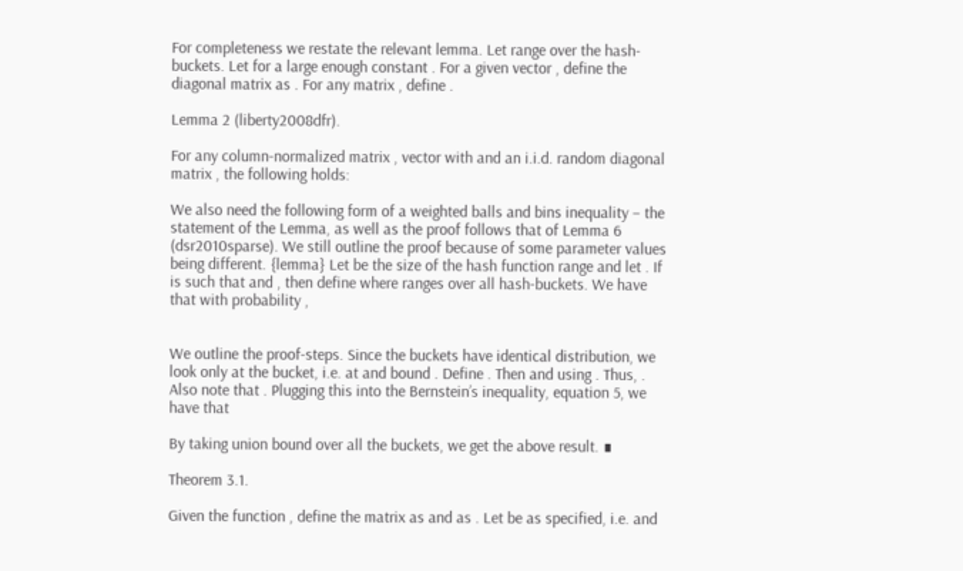For completeness we restate the relevant lemma. Let range over the hash-buckets. Let for a large enough constant . For a given vector , define the diagonal matrix as . For any matrix , define .

Lemma 2 (liberty2008dfr).

For any column-normalized matrix , vector with and an i.i.d. random diagonal matrix , the following holds:

We also need the following form of a weighted balls and bins inequality – the statement of the Lemma, as well as the proof follows that of Lemma 6 (dsr2010sparse). We still outline the proof because of some parameter values being different. {lemma} Let be the size of the hash function range and let . If is such that and , then define where ranges over all hash-buckets. We have that with probability ,


We outline the proof-steps. Since the buckets have identical distribution, we look only at the bucket, i.e. at and bound . Define . Then and using . Thus, . Also note that . Plugging this into the Bernstein’s inequality, equation 5, we have that

By taking union bound over all the buckets, we get the above result. ∎

Theorem 3.1.

Given the function , define the matrix as and as . Let be as specified, i.e. and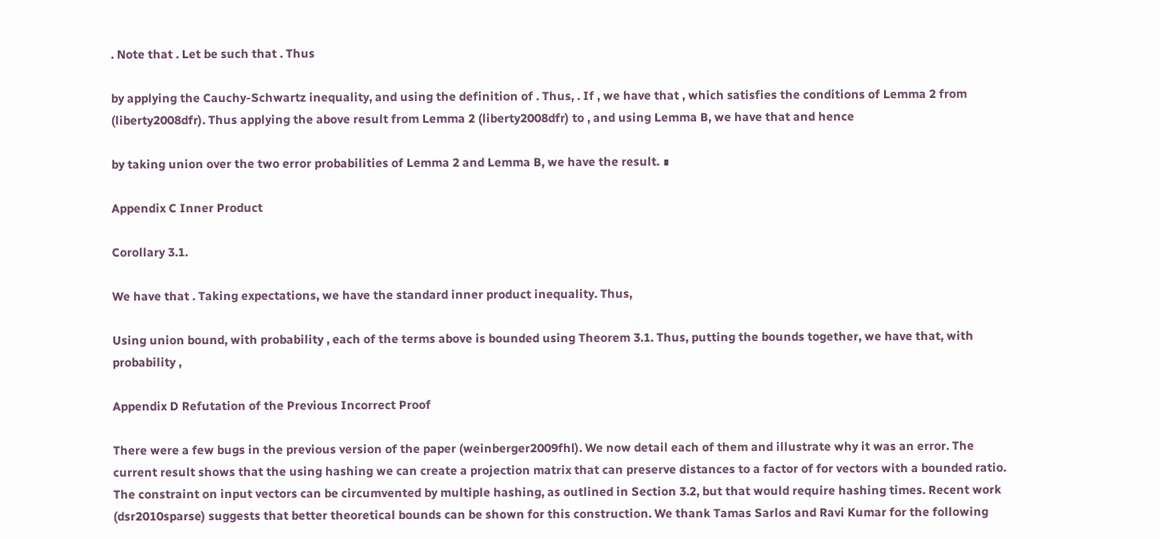. Note that . Let be such that . Thus

by applying the Cauchy-Schwartz inequality, and using the definition of . Thus, . If , we have that , which satisfies the conditions of Lemma 2 from (liberty2008dfr). Thus applying the above result from Lemma 2 (liberty2008dfr) to , and using Lemma B, we have that and hence

by taking union over the two error probabilities of Lemma 2 and Lemma B, we have the result. ∎

Appendix C Inner Product

Corollary 3.1.

We have that . Taking expectations, we have the standard inner product inequality. Thus,

Using union bound, with probability , each of the terms above is bounded using Theorem 3.1. Thus, putting the bounds together, we have that, with probability ,

Appendix D Refutation of the Previous Incorrect Proof

There were a few bugs in the previous version of the paper (weinberger2009fhl). We now detail each of them and illustrate why it was an error. The current result shows that the using hashing we can create a projection matrix that can preserve distances to a factor of for vectors with a bounded ratio. The constraint on input vectors can be circumvented by multiple hashing, as outlined in Section 3.2, but that would require hashing times. Recent work (dsr2010sparse) suggests that better theoretical bounds can be shown for this construction. We thank Tamas Sarlos and Ravi Kumar for the following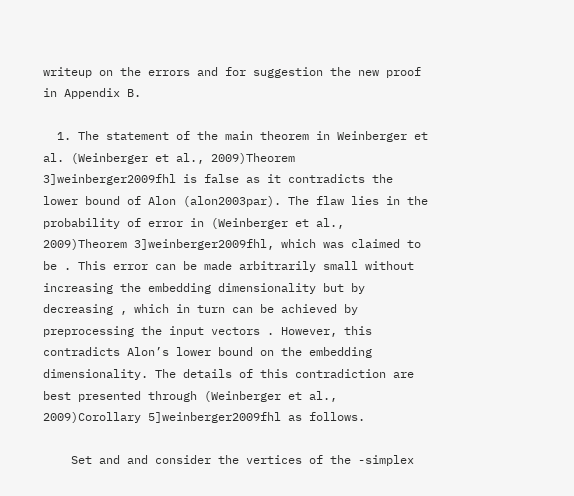writeup on the errors and for suggestion the new proof in Appendix B.

  1. The statement of the main theorem in Weinberger et al. (Weinberger et al., 2009)Theorem 3]weinberger2009fhl is false as it contradicts the lower bound of Alon (alon2003par). The flaw lies in the probability of error in (Weinberger et al., 2009)Theorem 3]weinberger2009fhl, which was claimed to be . This error can be made arbitrarily small without increasing the embedding dimensionality but by decreasing , which in turn can be achieved by preprocessing the input vectors . However, this contradicts Alon’s lower bound on the embedding dimensionality. The details of this contradiction are best presented through (Weinberger et al., 2009)Corollary 5]weinberger2009fhl as follows.

    Set and and consider the vertices of the -simplex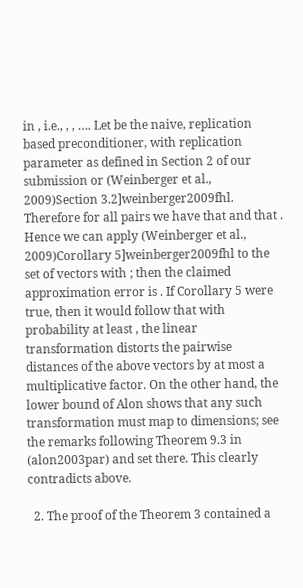in , i.e., , , …. Let be the naive, replication based preconditioner, with replication parameter as defined in Section 2 of our submission or (Weinberger et al., 2009)Section 3.2]weinberger2009fhl. Therefore for all pairs we have that and that . Hence we can apply (Weinberger et al., 2009)Corollary 5]weinberger2009fhl to the set of vectors with ; then the claimed approximation error is . If Corollary 5 were true, then it would follow that with probability at least , the linear transformation distorts the pairwise distances of the above vectors by at most a multiplicative factor. On the other hand, the lower bound of Alon shows that any such transformation must map to dimensions; see the remarks following Theorem 9.3 in (alon2003par) and set there. This clearly contradicts above.

  2. The proof of the Theorem 3 contained a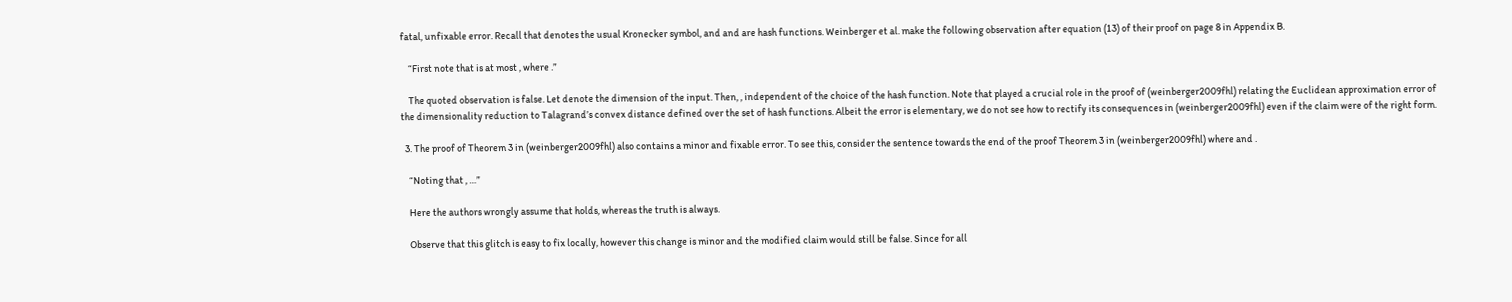fatal, unfixable error. Recall that denotes the usual Kronecker symbol, and and are hash functions. Weinberger et al. make the following observation after equation (13) of their proof on page 8 in Appendix B.

    “First note that is at most , where .”

    The quoted observation is false. Let denote the dimension of the input. Then, , independent of the choice of the hash function. Note that played a crucial role in the proof of (weinberger2009fhl) relating the Euclidean approximation error of the dimensionality reduction to Talagrand’s convex distance defined over the set of hash functions. Albeit the error is elementary, we do not see how to rectify its consequences in (weinberger2009fhl) even if the claim were of the right form.

  3. The proof of Theorem 3 in (weinberger2009fhl) also contains a minor and fixable error. To see this, consider the sentence towards the end of the proof Theorem 3 in (weinberger2009fhl) where and .

    “Noting that , …”

    Here the authors wrongly assume that holds, whereas the truth is always.

    Observe that this glitch is easy to fix locally, however this change is minor and the modified claim would still be false. Since for all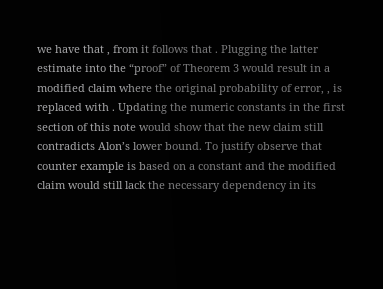we have that , from it follows that . Plugging the latter estimate into the “proof” of Theorem 3 would result in a modified claim where the original probability of error, , is replaced with . Updating the numeric constants in the first section of this note would show that the new claim still contradicts Alon’s lower bound. To justify observe that counter example is based on a constant and the modified claim would still lack the necessary dependency in its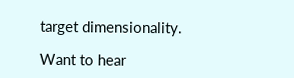target dimensionality.

Want to hear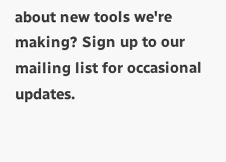about new tools we're making? Sign up to our mailing list for occasional updates.